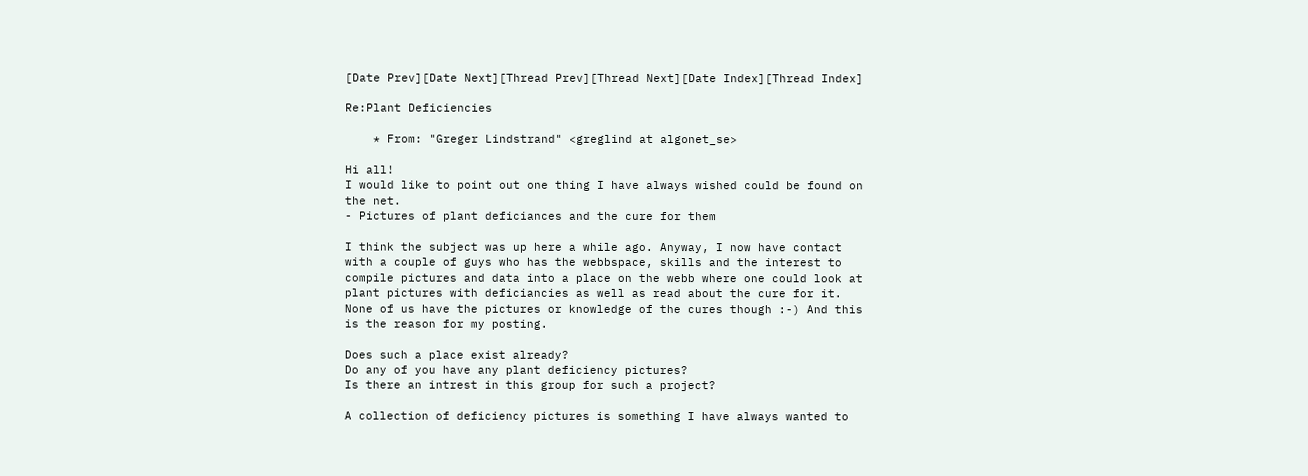[Date Prev][Date Next][Thread Prev][Thread Next][Date Index][Thread Index]

Re:Plant Deficiencies

    * From: "Greger Lindstrand" <greglind at algonet_se>

Hi all!
I would like to point out one thing I have always wished could be found on
the net.
- Pictures of plant deficiances and the cure for them

I think the subject was up here a while ago. Anyway, I now have contact
with a couple of guys who has the webbspace, skills and the interest to
compile pictures and data into a place on the webb where one could look at
plant pictures with deficiancies as well as read about the cure for it.
None of us have the pictures or knowledge of the cures though :-) And this
is the reason for my posting.

Does such a place exist already?
Do any of you have any plant deficiency pictures?
Is there an intrest in this group for such a project?

A collection of deficiency pictures is something I have always wanted to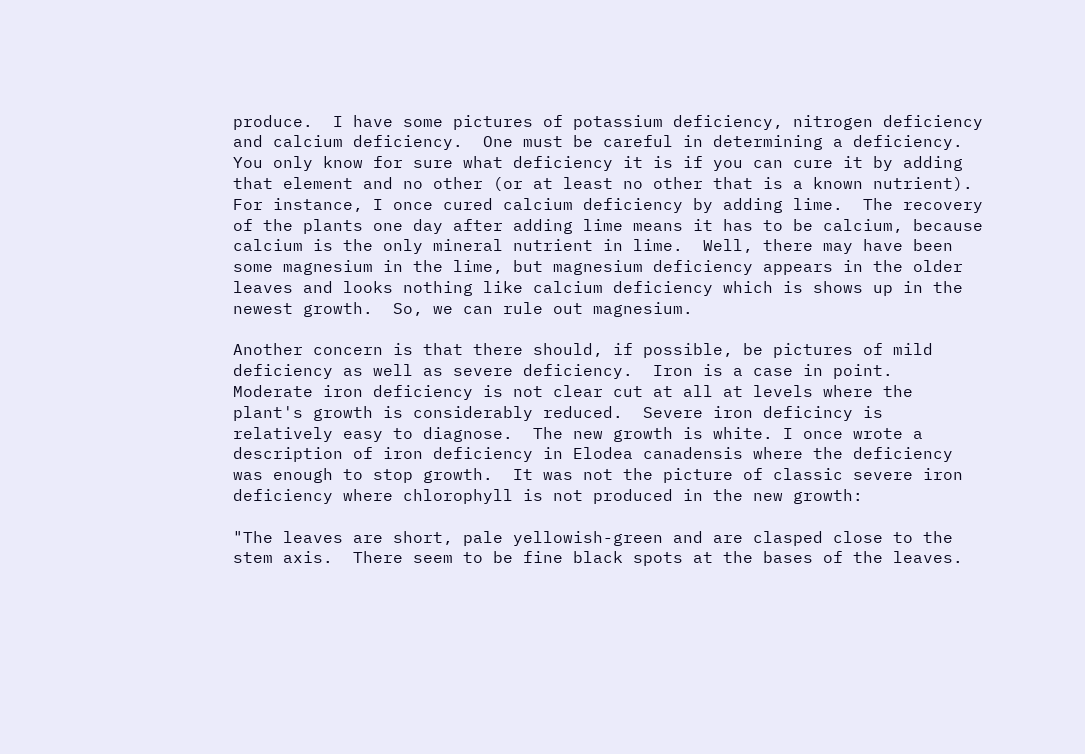produce.  I have some pictures of potassium deficiency, nitrogen deficiency
and calcium deficiency.  One must be careful in determining a deficiency.
You only know for sure what deficiency it is if you can cure it by adding
that element and no other (or at least no other that is a known nutrient).
For instance, I once cured calcium deficiency by adding lime.  The recovery
of the plants one day after adding lime means it has to be calcium, because
calcium is the only mineral nutrient in lime.  Well, there may have been
some magnesium in the lime, but magnesium deficiency appears in the older
leaves and looks nothing like calcium deficiency which is shows up in the
newest growth.  So, we can rule out magnesium.

Another concern is that there should, if possible, be pictures of mild
deficiency as well as severe deficiency.  Iron is a case in point.
Moderate iron deficiency is not clear cut at all at levels where the
plant's growth is considerably reduced.  Severe iron deficincy is
relatively easy to diagnose.  The new growth is white. I once wrote a
description of iron deficiency in Elodea canadensis where the deficiency
was enough to stop growth.  It was not the picture of classic severe iron
deficiency where chlorophyll is not produced in the new growth:

"The leaves are short, pale yellowish-green and are clasped close to the
stem axis.  There seem to be fine black spots at the bases of the leaves.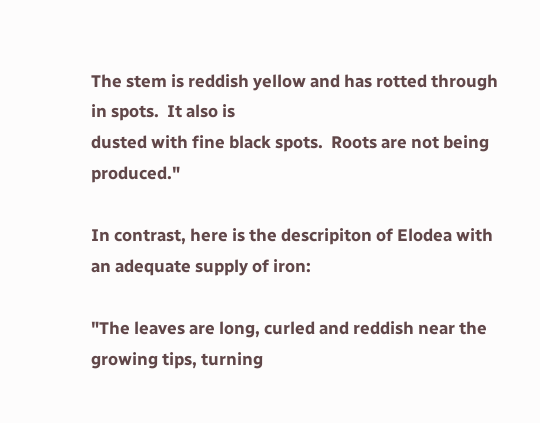The stem is reddish yellow and has rotted through in spots.  It also is
dusted with fine black spots.  Roots are not being produced."

In contrast, here is the descripiton of Elodea with an adequate supply of iron:

"The leaves are long, curled and reddish near the growing tips, turning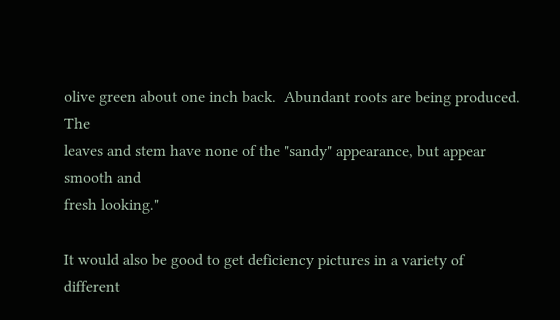olive green about one inch back.  Abundant roots are being produced.  The
leaves and stem have none of the "sandy" appearance, but appear smooth and
fresh looking."

It would also be good to get deficiency pictures in a variety of different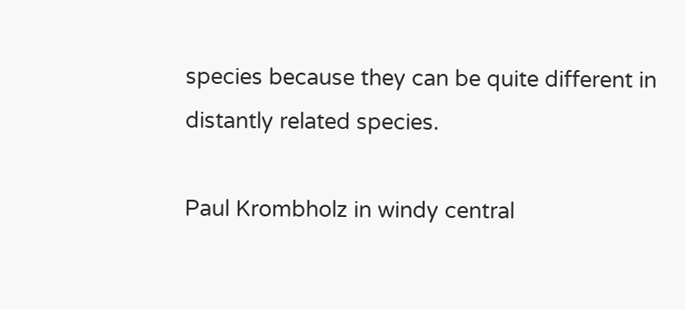species because they can be quite different in distantly related species.

Paul Krombholz in windy central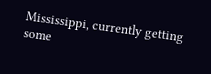Mississippi, currently getting some